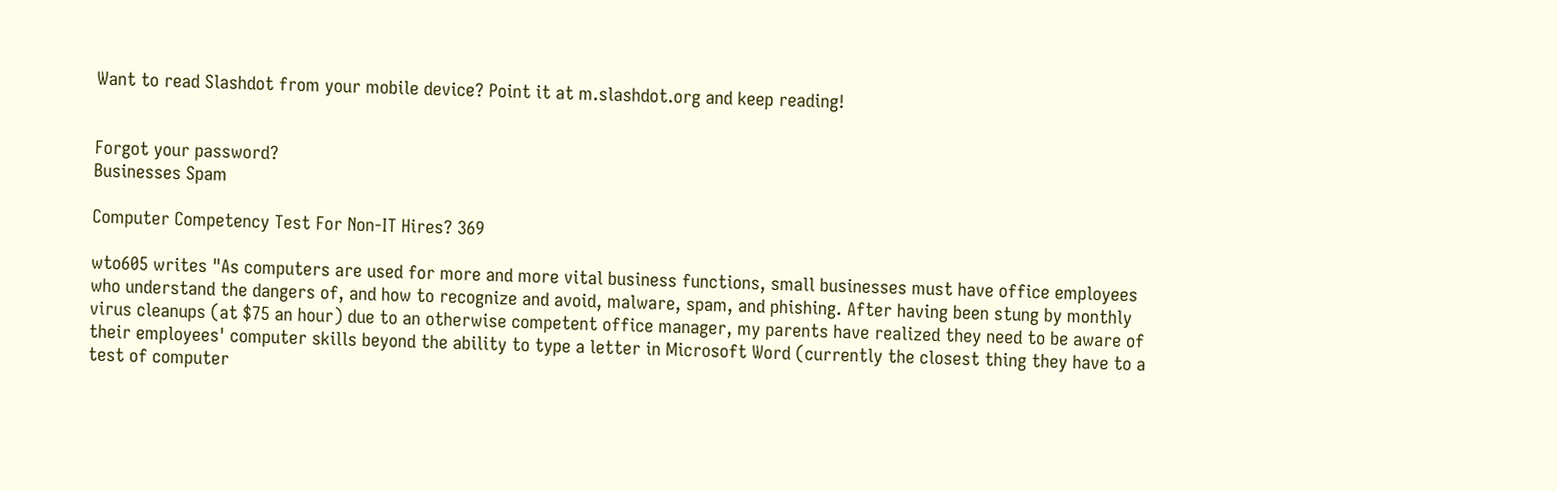Want to read Slashdot from your mobile device? Point it at m.slashdot.org and keep reading!


Forgot your password?
Businesses Spam

Computer Competency Test For Non-IT Hires? 369

wto605 writes "As computers are used for more and more vital business functions, small businesses must have office employees who understand the dangers of, and how to recognize and avoid, malware, spam, and phishing. After having been stung by monthly virus cleanups (at $75 an hour) due to an otherwise competent office manager, my parents have realized they need to be aware of their employees' computer skills beyond the ability to type a letter in Microsoft Word (currently the closest thing they have to a test of computer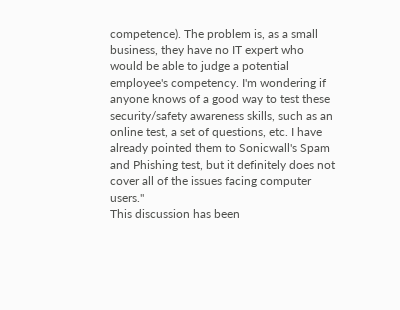competence). The problem is, as a small business, they have no IT expert who would be able to judge a potential employee's competency. I'm wondering if anyone knows of a good way to test these security/safety awareness skills, such as an online test, a set of questions, etc. I have already pointed them to Sonicwall's Spam and Phishing test, but it definitely does not cover all of the issues facing computer users."
This discussion has been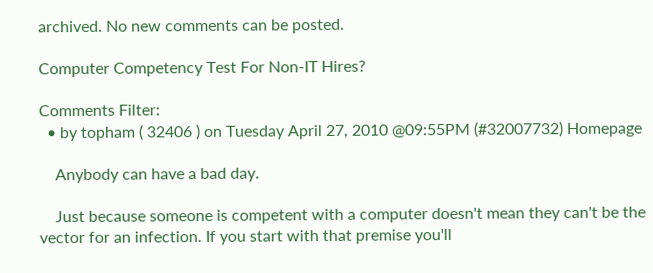archived. No new comments can be posted.

Computer Competency Test For Non-IT Hires?

Comments Filter:
  • by topham ( 32406 ) on Tuesday April 27, 2010 @09:55PM (#32007732) Homepage

    Anybody can have a bad day.

    Just because someone is competent with a computer doesn't mean they can't be the vector for an infection. If you start with that premise you'll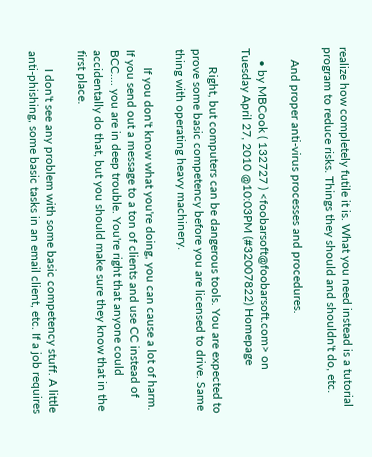realize how completely futile it is. What you need instead is a tutorial program to reduce risks. Things they should and shouldn't do, etc.

    And proper anti-virus processes and procedures.

    • by MBCook ( 132727 ) <foobarsoft@foobarsoft.com> on Tuesday April 27, 2010 @10:03PM (#32007822) Homepage

      Right, but computers can be dangerous tools. You are expected to prove some basic competency before you are licensed to drive. Same thing with operating heavy machinery.

      If you don't know what you're doing, you can cause a lot of harm. If you send out a message to a ton of clients and use CC instead of BCC.... you are in deep trouble. You're right that anyone could accidentally do that, but you should make sure they know that in the first place.

      I don't see any problem with some basic competency stuff. A little anti-phishing, some basic tasks in an email client, etc. If a job requires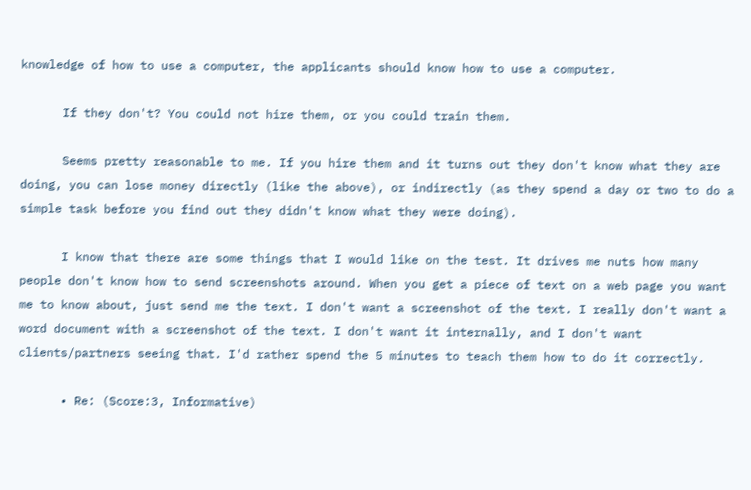knowledge of how to use a computer, the applicants should know how to use a computer.

      If they don't? You could not hire them, or you could train them.

      Seems pretty reasonable to me. If you hire them and it turns out they don't know what they are doing, you can lose money directly (like the above), or indirectly (as they spend a day or two to do a simple task before you find out they didn't know what they were doing).

      I know that there are some things that I would like on the test. It drives me nuts how many people don't know how to send screenshots around. When you get a piece of text on a web page you want me to know about, just send me the text. I don't want a screenshot of the text. I really don't want a word document with a screenshot of the text. I don't want it internally, and I don't want clients/partners seeing that. I'd rather spend the 5 minutes to teach them how to do it correctly.

      • Re: (Score:3, Informative)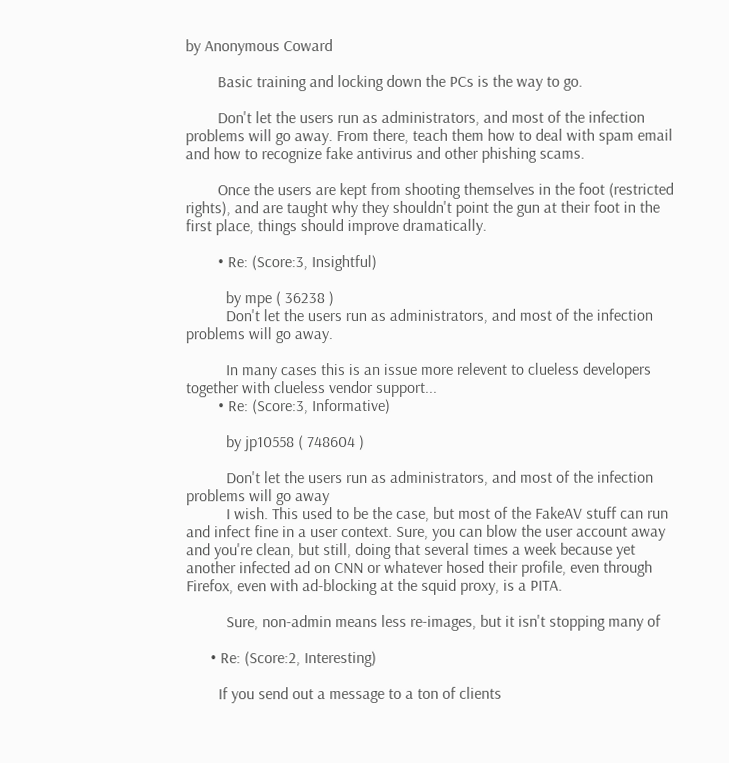by Anonymous Coward

        Basic training and locking down the PCs is the way to go.

        Don't let the users run as administrators, and most of the infection problems will go away. From there, teach them how to deal with spam email and how to recognize fake antivirus and other phishing scams.

        Once the users are kept from shooting themselves in the foot (restricted rights), and are taught why they shouldn't point the gun at their foot in the first place, things should improve dramatically.

        • Re: (Score:3, Insightful)

          by mpe ( 36238 )
          Don't let the users run as administrators, and most of the infection problems will go away.

          In many cases this is an issue more relevent to clueless developers together with clueless vendor support...
        • Re: (Score:3, Informative)

          by jp10558 ( 748604 )

          Don't let the users run as administrators, and most of the infection problems will go away
          I wish. This used to be the case, but most of the FakeAV stuff can run and infect fine in a user context. Sure, you can blow the user account away and you're clean, but still, doing that several times a week because yet another infected ad on CNN or whatever hosed their profile, even through Firefox, even with ad-blocking at the squid proxy, is a PITA.

          Sure, non-admin means less re-images, but it isn't stopping many of

      • Re: (Score:2, Interesting)

        If you send out a message to a ton of clients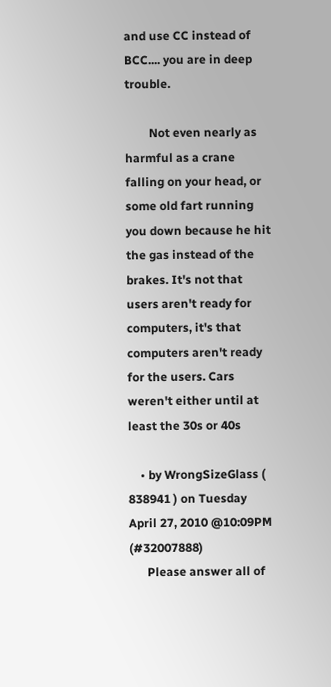and use CC instead of BCC.... you are in deep trouble.

        Not even nearly as harmful as a crane falling on your head, or some old fart running you down because he hit the gas instead of the brakes. It's not that users aren't ready for computers, it's that computers aren't ready for the users. Cars weren't either until at least the 30s or 40s

    • by WrongSizeGlass ( 838941 ) on Tuesday April 27, 2010 @10:09PM (#32007888)
      Please answer all of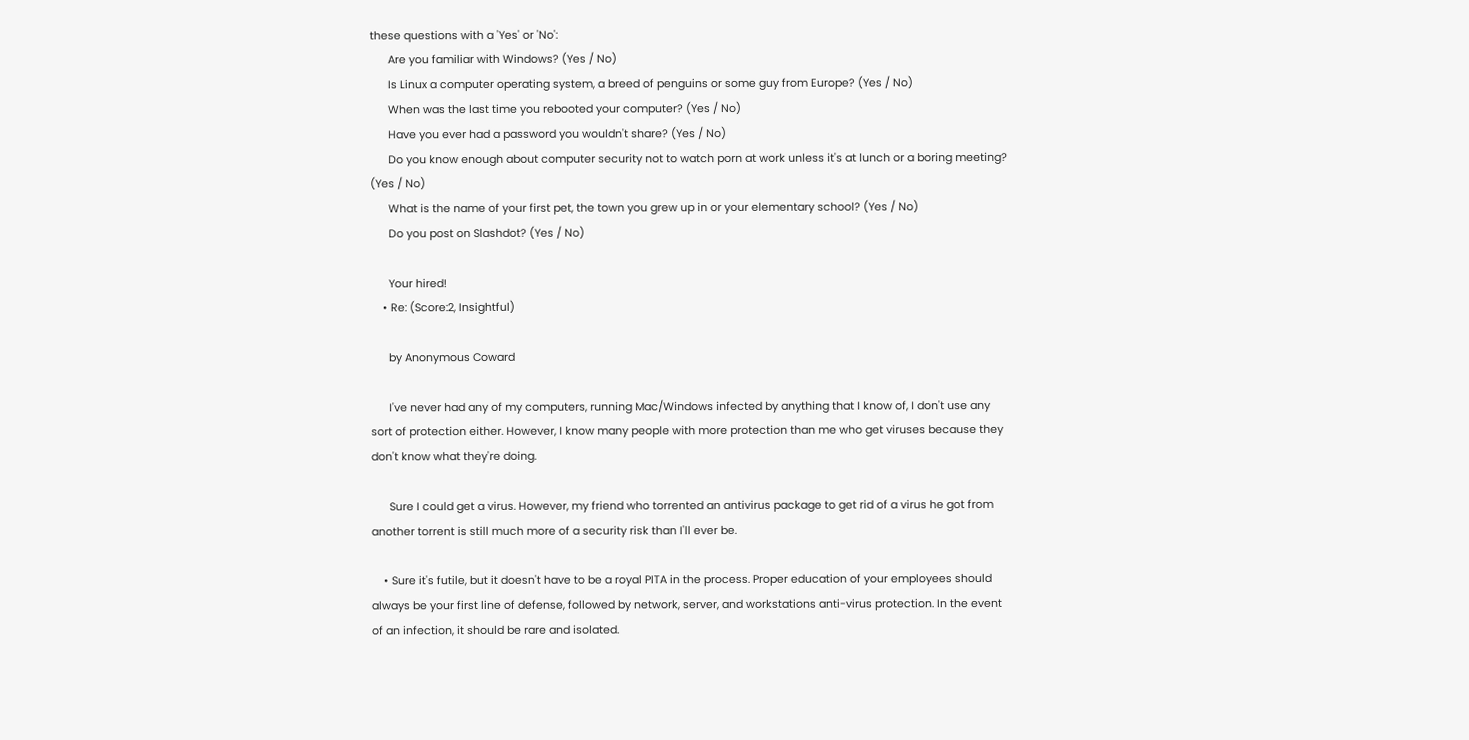these questions with a 'Yes' or 'No':
      Are you familiar with Windows? (Yes / No)
      Is Linux a computer operating system, a breed of penguins or some guy from Europe? (Yes / No)
      When was the last time you rebooted your computer? (Yes / No)
      Have you ever had a password you wouldn't share? (Yes / No)
      Do you know enough about computer security not to watch porn at work unless it's at lunch or a boring meeting? (Yes / No)
      What is the name of your first pet, the town you grew up in or your elementary school? (Yes / No)
      Do you post on Slashdot? (Yes / No)

      Your hired!
    • Re: (Score:2, Insightful)

      by Anonymous Coward

      I've never had any of my computers, running Mac/Windows infected by anything that I know of, I don't use any sort of protection either. However, I know many people with more protection than me who get viruses because they don't know what they're doing.

      Sure I could get a virus. However, my friend who torrented an antivirus package to get rid of a virus he got from another torrent is still much more of a security risk than I'll ever be.

    • Sure it's futile, but it doesn't have to be a royal PITA in the process. Proper education of your employees should always be your first line of defense, followed by network, server, and workstations anti-virus protection. In the event of an infection, it should be rare and isolated.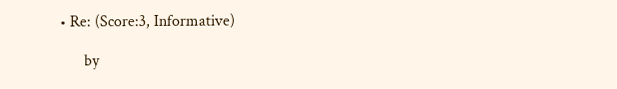• Re: (Score:3, Informative)

      by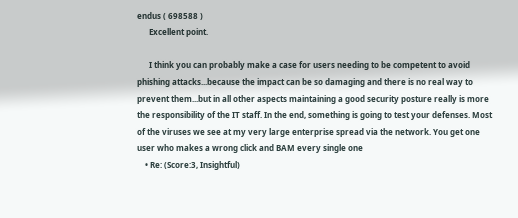endus ( 698588 )
      Excellent point.

      I think you can probably make a case for users needing to be competent to avoid phishing attacks...because the impact can be so damaging and there is no real way to prevent them...but in all other aspects maintaining a good security posture really is more the responsibility of the IT staff. In the end, something is going to test your defenses. Most of the viruses we see at my very large enterprise spread via the network. You get one user who makes a wrong click and BAM every single one
    • Re: (Score:3, Insightful)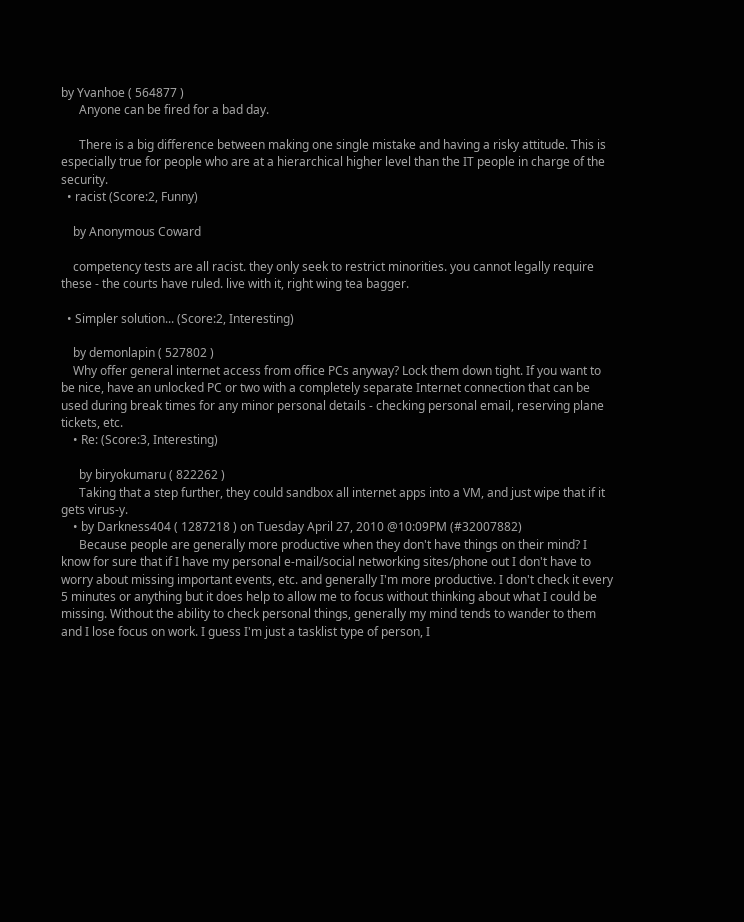by Yvanhoe ( 564877 )
      Anyone can be fired for a bad day.

      There is a big difference between making one single mistake and having a risky attitude. This is especially true for people who are at a hierarchical higher level than the IT people in charge of the security.
  • racist (Score:2, Funny)

    by Anonymous Coward

    competency tests are all racist. they only seek to restrict minorities. you cannot legally require these - the courts have ruled. live with it, right wing tea bagger.

  • Simpler solution... (Score:2, Interesting)

    by demonlapin ( 527802 )
    Why offer general internet access from office PCs anyway? Lock them down tight. If you want to be nice, have an unlocked PC or two with a completely separate Internet connection that can be used during break times for any minor personal details - checking personal email, reserving plane tickets, etc.
    • Re: (Score:3, Interesting)

      by biryokumaru ( 822262 )
      Taking that a step further, they could sandbox all internet apps into a VM, and just wipe that if it gets virus-y.
    • by Darkness404 ( 1287218 ) on Tuesday April 27, 2010 @10:09PM (#32007882)
      Because people are generally more productive when they don't have things on their mind? I know for sure that if I have my personal e-mail/social networking sites/phone out I don't have to worry about missing important events, etc. and generally I'm more productive. I don't check it every 5 minutes or anything but it does help to allow me to focus without thinking about what I could be missing. Without the ability to check personal things, generally my mind tends to wander to them and I lose focus on work. I guess I'm just a tasklist type of person, I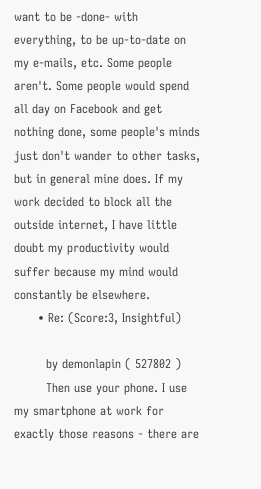want to be -done- with everything, to be up-to-date on my e-mails, etc. Some people aren't. Some people would spend all day on Facebook and get nothing done, some people's minds just don't wander to other tasks, but in general mine does. If my work decided to block all the outside internet, I have little doubt my productivity would suffer because my mind would constantly be elsewhere.
      • Re: (Score:3, Insightful)

        by demonlapin ( 527802 )
        Then use your phone. I use my smartphone at work for exactly those reasons - there are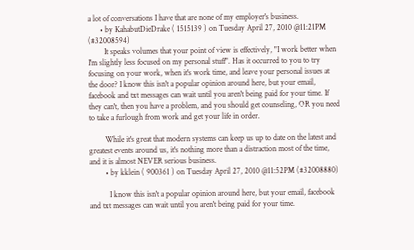a lot of conversations I have that are none of my employer's business.
      • by KahabutDieDrake ( 1515139 ) on Tuesday April 27, 2010 @11:21PM (#32008594)
        It speaks volumes that your point of view is effectively, "I work better when I'm slightly less focused on my personal stuff". Has it occurred to you to try focusing on your work, when it's work time, and leave your personal issues at the door? I know this isn't a popular opinion around here, but your email, facebook and txt messages can wait until you aren't being paid for your time. If they can't, then you have a problem, and you should get counseling, OR you need to take a furlough from work and get your life in order.

        While it's great that modern systems can keep us up to date on the latest and greatest events around us, it's nothing more than a distraction most of the time, and it is almost NEVER serious business.
        • by kklein ( 900361 ) on Tuesday April 27, 2010 @11:52PM (#32008880)

          I know this isn't a popular opinion around here, but your email, facebook and txt messages can wait until you aren't being paid for your time.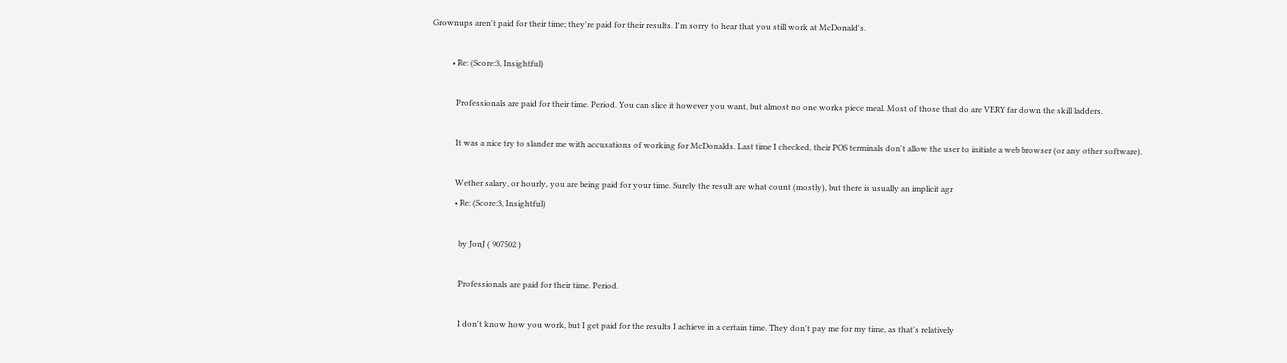Grownups aren't paid for their time; they're paid for their results. I'm sorry to hear that you still work at McDonald's.

          • Re: (Score:3, Insightful)

            Professionals are paid for their time. Period. You can slice it however you want, but almost no one works piece meal. Most of those that do are VERY far down the skill ladders.

            It was a nice try to slander me with accusations of working for McDonalds. Last time I checked, their POS terminals don't allow the user to initiate a web browser (or any other software).

            Wether salary, or hourly, you are being paid for your time. Surely the result are what count (mostly), but there is usually an implicit agr
            • Re: (Score:3, Insightful)

              by JonJ ( 907502 )

              Professionals are paid for their time. Period.

              I don't know how you work, but I get paid for the results I achieve in a certain time. They don't pay me for my time, as that's relatively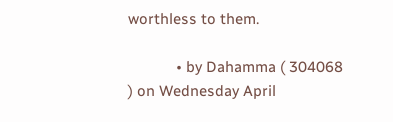worthless to them.

            • by Dahamma ( 304068 ) on Wednesday April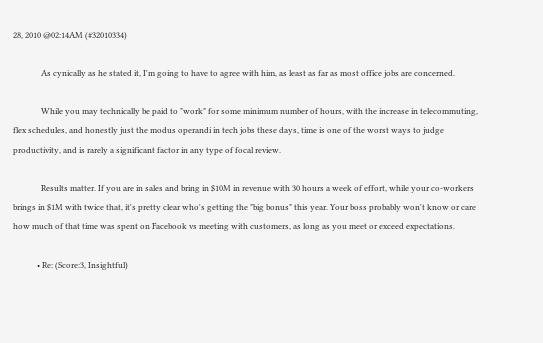28, 2010 @02:14AM (#32010334)

              As cynically as he stated it, I'm going to have to agree with him, as least as far as most office jobs are concerned.

              While you may technically be paid to "work" for some minimum number of hours, with the increase in telecommuting, flex schedules, and honestly just the modus operandi in tech jobs these days, time is one of the worst ways to judge productivity, and is rarely a significant factor in any type of focal review.

              Results matter. If you are in sales and bring in $10M in revenue with 30 hours a week of effort, while your co-workers brings in $1M with twice that, it's pretty clear who's getting the "big bonus" this year. Your boss probably won't know or care how much of that time was spent on Facebook vs meeting with customers, as long as you meet or exceed expectations.

            • Re: (Score:3, Insightful)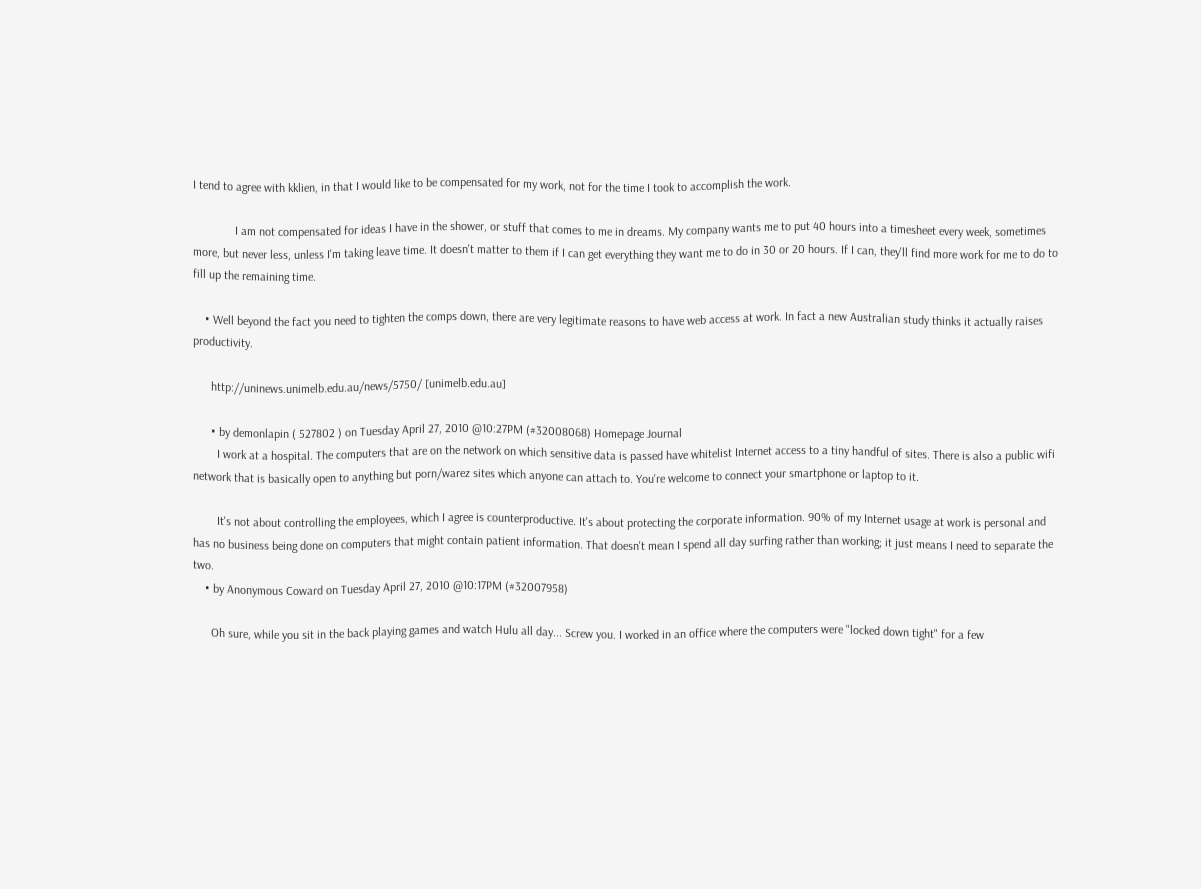I tend to agree with kklien, in that I would like to be compensated for my work, not for the time I took to accomplish the work.

              I am not compensated for ideas I have in the shower, or stuff that comes to me in dreams. My company wants me to put 40 hours into a timesheet every week, sometimes more, but never less, unless I'm taking leave time. It doesn't matter to them if I can get everything they want me to do in 30 or 20 hours. If I can, they'll find more work for me to do to fill up the remaining time.

    • Well beyond the fact you need to tighten the comps down, there are very legitimate reasons to have web access at work. In fact a new Australian study thinks it actually raises productivity.

      http://uninews.unimelb.edu.au/news/5750/ [unimelb.edu.au]

      • by demonlapin ( 527802 ) on Tuesday April 27, 2010 @10:27PM (#32008068) Homepage Journal
        I work at a hospital. The computers that are on the network on which sensitive data is passed have whitelist Internet access to a tiny handful of sites. There is also a public wifi network that is basically open to anything but porn/warez sites which anyone can attach to. You're welcome to connect your smartphone or laptop to it.

        It's not about controlling the employees, which I agree is counterproductive. It's about protecting the corporate information. 90% of my Internet usage at work is personal and has no business being done on computers that might contain patient information. That doesn't mean I spend all day surfing rather than working; it just means I need to separate the two.
    • by Anonymous Coward on Tuesday April 27, 2010 @10:17PM (#32007958)

      Oh sure, while you sit in the back playing games and watch Hulu all day... Screw you. I worked in an office where the computers were "locked down tight" for a few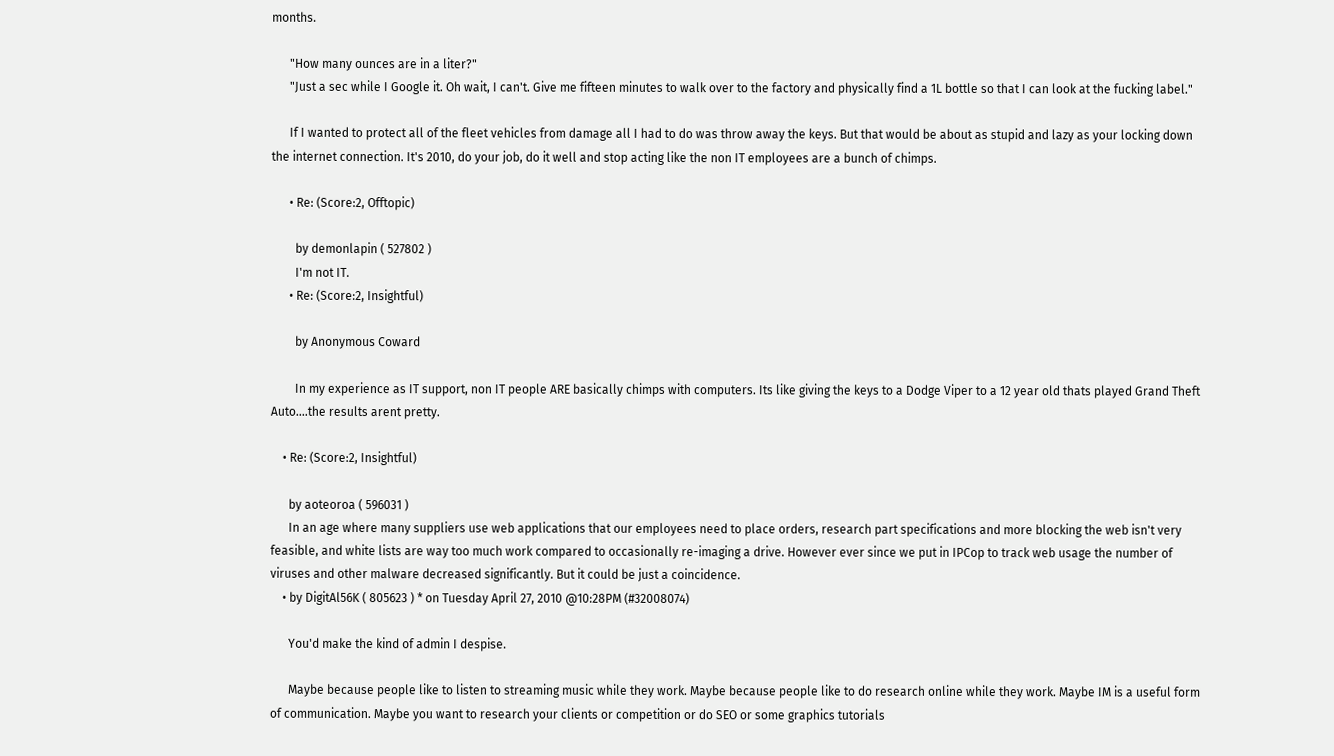months.

      "How many ounces are in a liter?"
      "Just a sec while I Google it. Oh wait, I can't. Give me fifteen minutes to walk over to the factory and physically find a 1L bottle so that I can look at the fucking label."

      If I wanted to protect all of the fleet vehicles from damage all I had to do was throw away the keys. But that would be about as stupid and lazy as your locking down the internet connection. It's 2010, do your job, do it well and stop acting like the non IT employees are a bunch of chimps.

      • Re: (Score:2, Offtopic)

        by demonlapin ( 527802 )
        I'm not IT.
      • Re: (Score:2, Insightful)

        by Anonymous Coward

        In my experience as IT support, non IT people ARE basically chimps with computers. Its like giving the keys to a Dodge Viper to a 12 year old thats played Grand Theft Auto....the results arent pretty.

    • Re: (Score:2, Insightful)

      by aoteoroa ( 596031 )
      In an age where many suppliers use web applications that our employees need to place orders, research part specifications and more blocking the web isn't very feasible, and white lists are way too much work compared to occasionally re-imaging a drive. However ever since we put in IPCop to track web usage the number of viruses and other malware decreased significantly. But it could be just a coincidence.
    • by DigitAl56K ( 805623 ) * on Tuesday April 27, 2010 @10:28PM (#32008074)

      You'd make the kind of admin I despise.

      Maybe because people like to listen to streaming music while they work. Maybe because people like to do research online while they work. Maybe IM is a useful form of communication. Maybe you want to research your clients or competition or do SEO or some graphics tutorials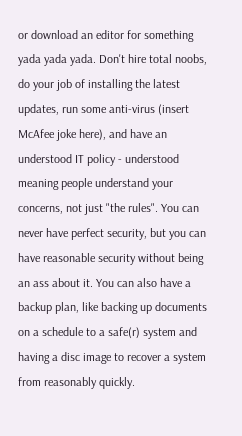or download an editor for something yada yada yada. Don't hire total noobs, do your job of installing the latest updates, run some anti-virus (insert McAfee joke here), and have an understood IT policy - understood meaning people understand your concerns, not just "the rules". You can never have perfect security, but you can have reasonable security without being an ass about it. You can also have a backup plan, like backing up documents on a schedule to a safe(r) system and having a disc image to recover a system from reasonably quickly.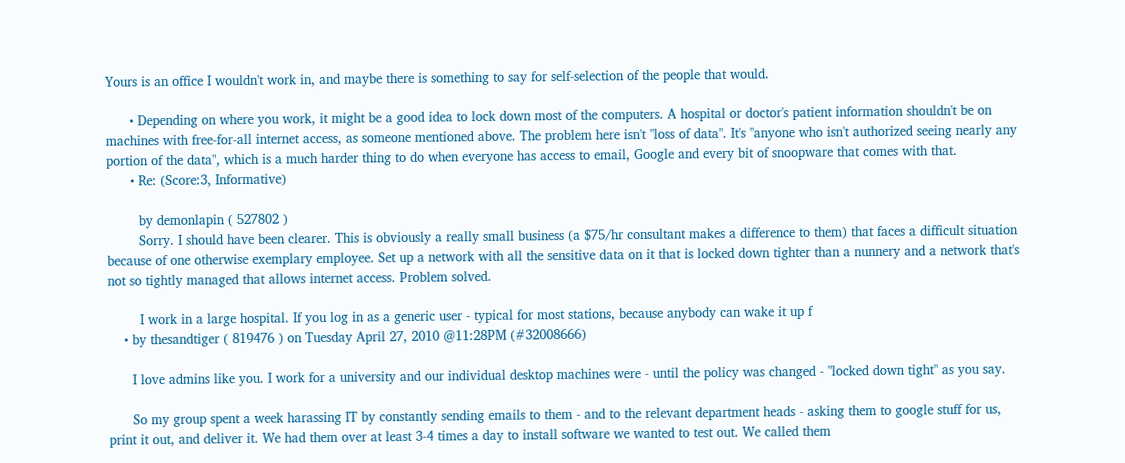Yours is an office I wouldn't work in, and maybe there is something to say for self-selection of the people that would.

      • Depending on where you work, it might be a good idea to lock down most of the computers. A hospital or doctor's patient information shouldn't be on machines with free-for-all internet access, as someone mentioned above. The problem here isn't "loss of data". It's "anyone who isn't authorized seeing nearly any portion of the data", which is a much harder thing to do when everyone has access to email, Google and every bit of snoopware that comes with that.
      • Re: (Score:3, Informative)

        by demonlapin ( 527802 )
        Sorry. I should have been clearer. This is obviously a really small business (a $75/hr consultant makes a difference to them) that faces a difficult situation because of one otherwise exemplary employee. Set up a network with all the sensitive data on it that is locked down tighter than a nunnery and a network that's not so tightly managed that allows internet access. Problem solved.

        I work in a large hospital. If you log in as a generic user - typical for most stations, because anybody can wake it up f
    • by thesandtiger ( 819476 ) on Tuesday April 27, 2010 @11:28PM (#32008666)

      I love admins like you. I work for a university and our individual desktop machines were - until the policy was changed - "locked down tight" as you say.

      So my group spent a week harassing IT by constantly sending emails to them - and to the relevant department heads - asking them to google stuff for us, print it out, and deliver it. We had them over at least 3-4 times a day to install software we wanted to test out. We called them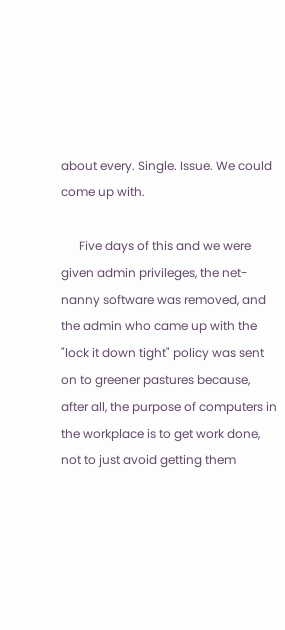about every. Single. Issue. We could come up with.

      Five days of this and we were given admin privileges, the net-nanny software was removed, and the admin who came up with the "lock it down tight" policy was sent on to greener pastures because, after all, the purpose of computers in the workplace is to get work done, not to just avoid getting them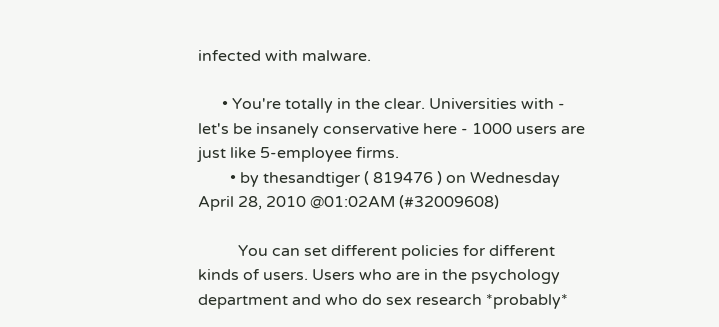infected with malware.

      • You're totally in the clear. Universities with - let's be insanely conservative here - 1000 users are just like 5-employee firms.
        • by thesandtiger ( 819476 ) on Wednesday April 28, 2010 @01:02AM (#32009608)

          You can set different policies for different kinds of users. Users who are in the psychology department and who do sex research *probably*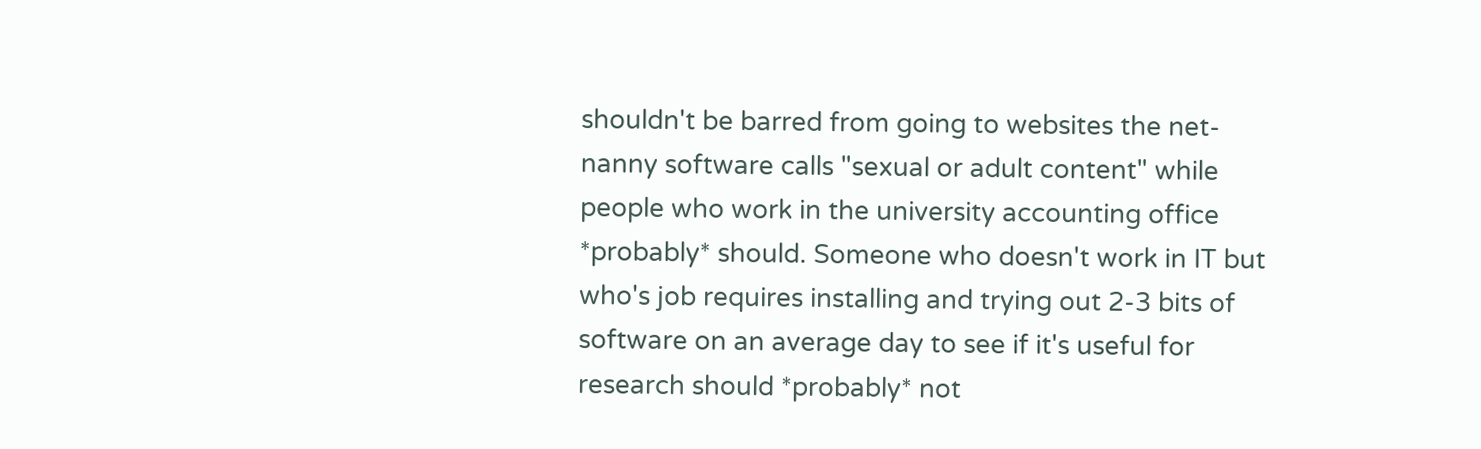shouldn't be barred from going to websites the net-nanny software calls "sexual or adult content" while people who work in the university accounting office *probably* should. Someone who doesn't work in IT but who's job requires installing and trying out 2-3 bits of software on an average day to see if it's useful for research should *probably* not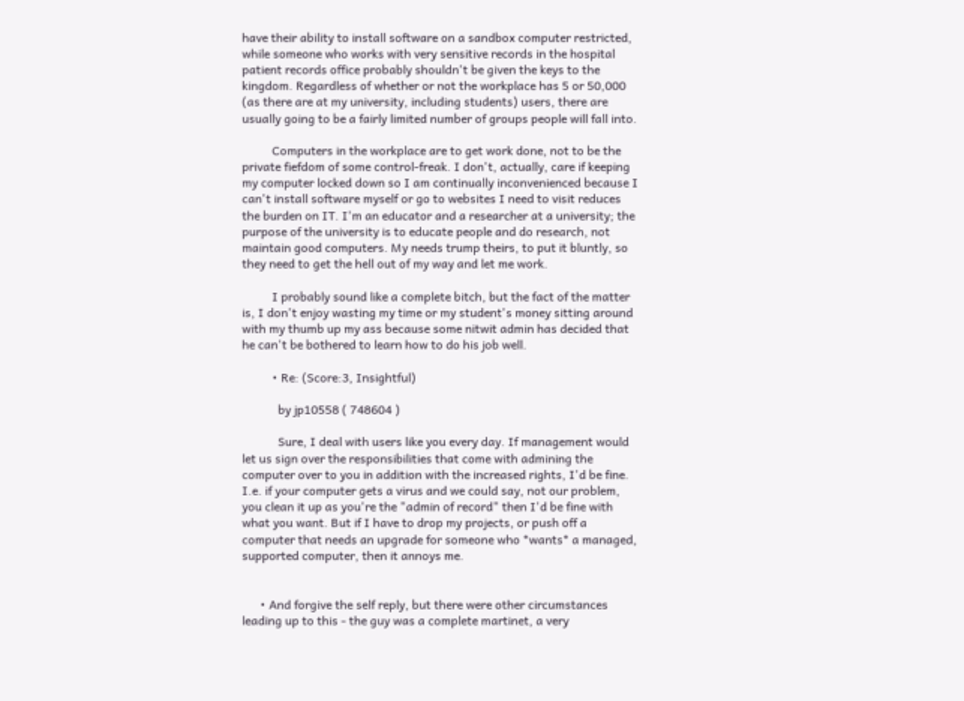have their ability to install software on a sandbox computer restricted, while someone who works with very sensitive records in the hospital patient records office probably shouldn't be given the keys to the kingdom. Regardless of whether or not the workplace has 5 or 50,000 (as there are at my university, including students) users, there are usually going to be a fairly limited number of groups people will fall into.

          Computers in the workplace are to get work done, not to be the private fiefdom of some control-freak. I don't, actually, care if keeping my computer locked down so I am continually inconvenienced because I can't install software myself or go to websites I need to visit reduces the burden on IT. I'm an educator and a researcher at a university; the purpose of the university is to educate people and do research, not maintain good computers. My needs trump theirs, to put it bluntly, so they need to get the hell out of my way and let me work.

          I probably sound like a complete bitch, but the fact of the matter is, I don't enjoy wasting my time or my student's money sitting around with my thumb up my ass because some nitwit admin has decided that he can't be bothered to learn how to do his job well.

          • Re: (Score:3, Insightful)

            by jp10558 ( 748604 )

            Sure, I deal with users like you every day. If management would let us sign over the responsibilities that come with admining the computer over to you in addition with the increased rights, I'd be fine. I.e. if your computer gets a virus and we could say, not our problem, you clean it up as you're the "admin of record" then I'd be fine with what you want. But if I have to drop my projects, or push off a computer that needs an upgrade for someone who *wants* a managed, supported computer, then it annoys me.


      • And forgive the self reply, but there were other circumstances leading up to this - the guy was a complete martinet, a very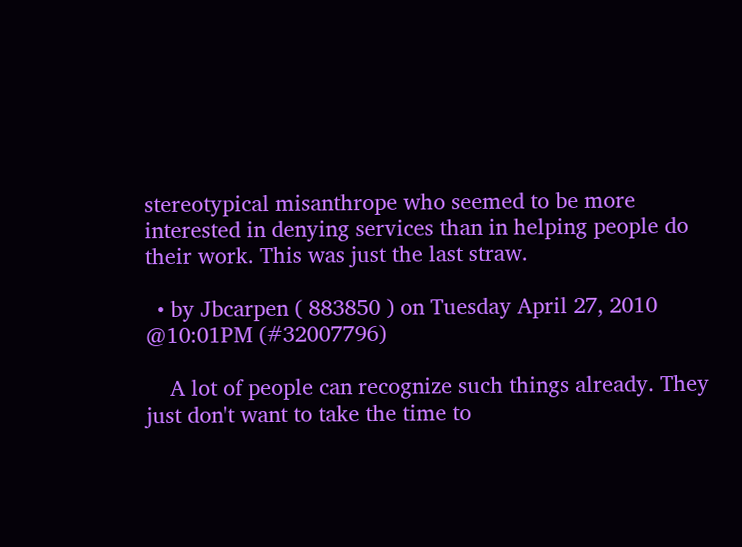stereotypical misanthrope who seemed to be more interested in denying services than in helping people do their work. This was just the last straw.

  • by Jbcarpen ( 883850 ) on Tuesday April 27, 2010 @10:01PM (#32007796)

    A lot of people can recognize such things already. They just don't want to take the time to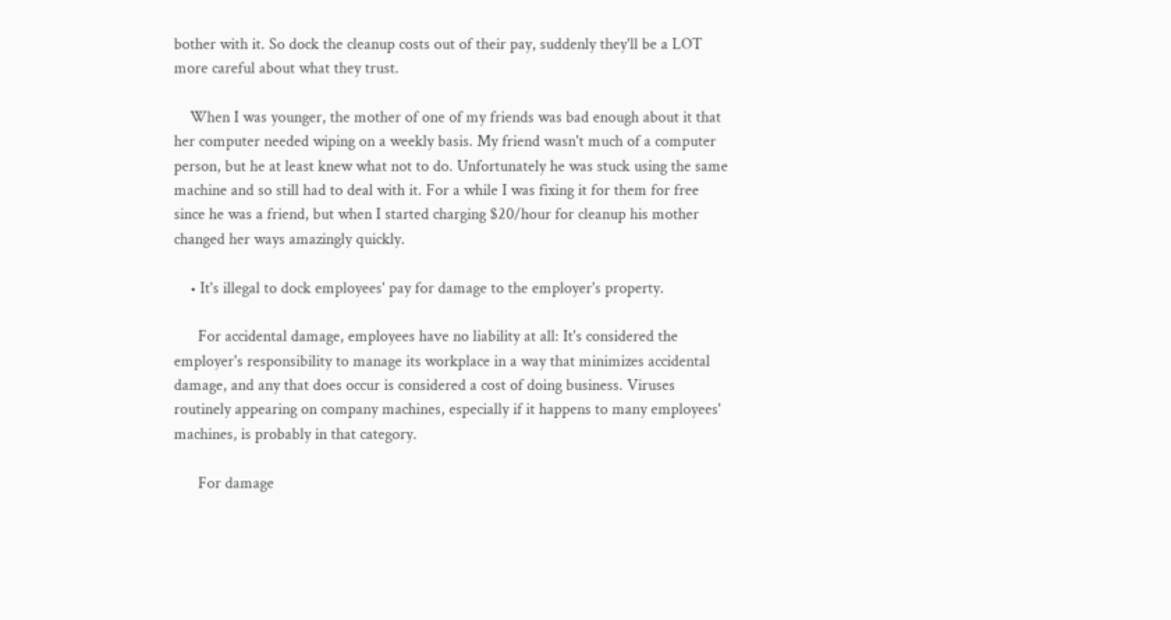bother with it. So dock the cleanup costs out of their pay, suddenly they'll be a LOT more careful about what they trust.

    When I was younger, the mother of one of my friends was bad enough about it that her computer needed wiping on a weekly basis. My friend wasn't much of a computer person, but he at least knew what not to do. Unfortunately he was stuck using the same machine and so still had to deal with it. For a while I was fixing it for them for free since he was a friend, but when I started charging $20/hour for cleanup his mother changed her ways amazingly quickly.

    • It's illegal to dock employees' pay for damage to the employer's property.

      For accidental damage, employees have no liability at all: It's considered the employer's responsibility to manage its workplace in a way that minimizes accidental damage, and any that does occur is considered a cost of doing business. Viruses routinely appearing on company machines, especially if it happens to many employees' machines, is probably in that category.

      For damage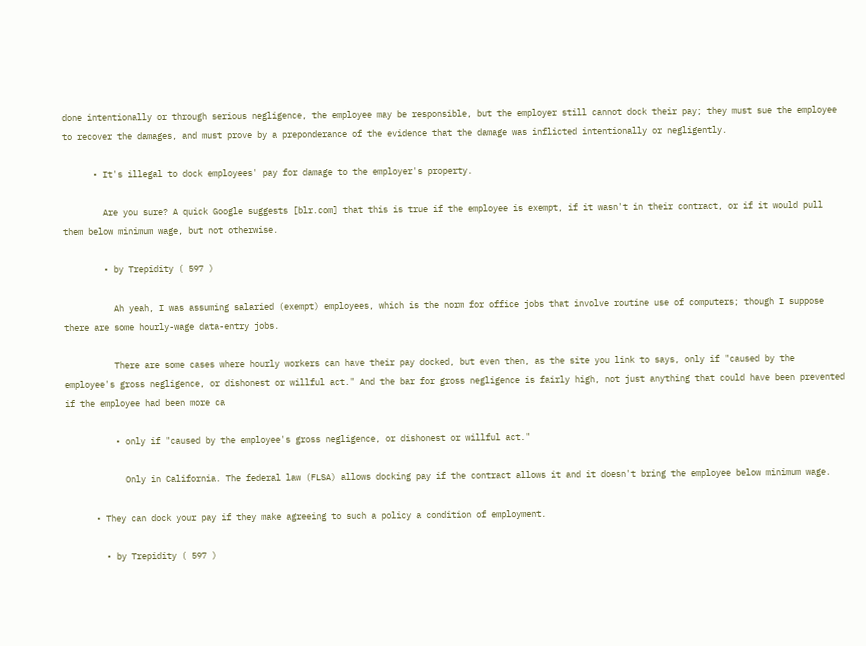done intentionally or through serious negligence, the employee may be responsible, but the employer still cannot dock their pay; they must sue the employee to recover the damages, and must prove by a preponderance of the evidence that the damage was inflicted intentionally or negligently.

      • It's illegal to dock employees' pay for damage to the employer's property.

        Are you sure? A quick Google suggests [blr.com] that this is true if the employee is exempt, if it wasn't in their contract, or if it would pull them below minimum wage, but not otherwise.

        • by Trepidity ( 597 )

          Ah yeah, I was assuming salaried (exempt) employees, which is the norm for office jobs that involve routine use of computers; though I suppose there are some hourly-wage data-entry jobs.

          There are some cases where hourly workers can have their pay docked, but even then, as the site you link to says, only if "caused by the employee's gross negligence, or dishonest or willful act." And the bar for gross negligence is fairly high, not just anything that could have been prevented if the employee had been more ca

          • only if "caused by the employee's gross negligence, or dishonest or willful act."

            Only in California. The federal law (FLSA) allows docking pay if the contract allows it and it doesn't bring the employee below minimum wage.

      • They can dock your pay if they make agreeing to such a policy a condition of employment.

        • by Trepidity ( 597 )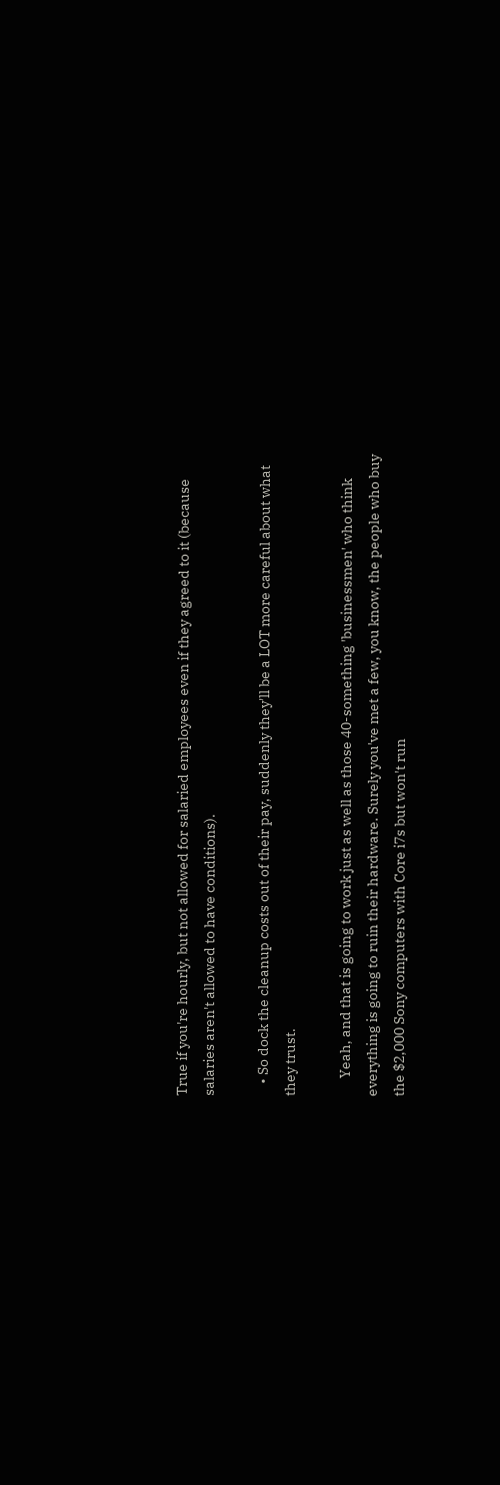True if you're hourly, but not allowed for salaried employees even if they agreed to it (because salaries aren't allowed to have conditions).

    • So dock the cleanup costs out of their pay, suddenly they'll be a LOT more careful about what they trust.

      Yeah, and that is going to work just as well as those 40-something 'businessmen' who think everything is going to ruin their hardware. Surely you've met a few, you know, the people who buy the $2,000 Sony computers with Core i7s but won't run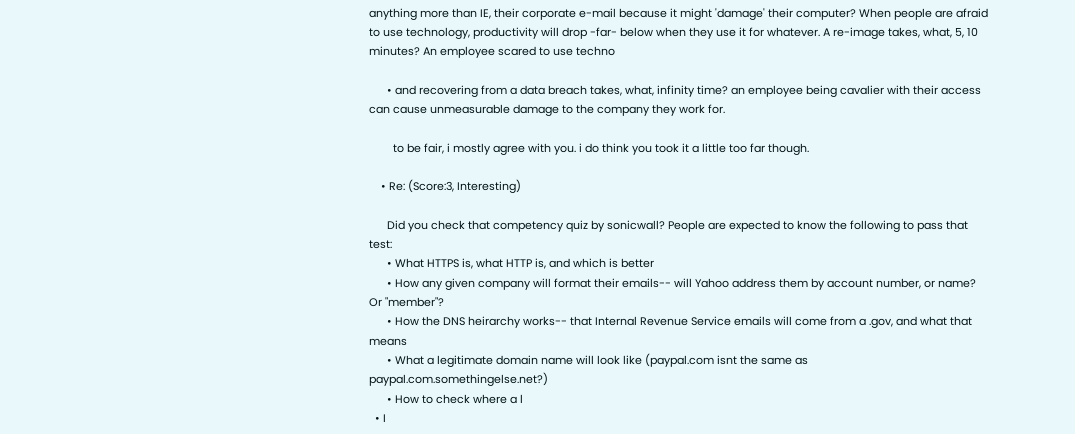anything more than IE, their corporate e-mail because it might 'damage' their computer? When people are afraid to use technology, productivity will drop -far- below when they use it for whatever. A re-image takes, what, 5, 10 minutes? An employee scared to use techno

      • and recovering from a data breach takes, what, infinity time? an employee being cavalier with their access can cause unmeasurable damage to the company they work for.

        to be fair, i mostly agree with you. i do think you took it a little too far though.

    • Re: (Score:3, Interesting)

      Did you check that competency quiz by sonicwall? People are expected to know the following to pass that test:
      • What HTTPS is, what HTTP is, and which is better
      • How any given company will format their emails-- will Yahoo address them by account number, or name? Or "member"?
      • How the DNS heirarchy works-- that Internal Revenue Service emails will come from a .gov, and what that means
      • What a legitimate domain name will look like (paypal.com isnt the same as paypal.com.somethingelse.net?)
      • How to check where a l
  • I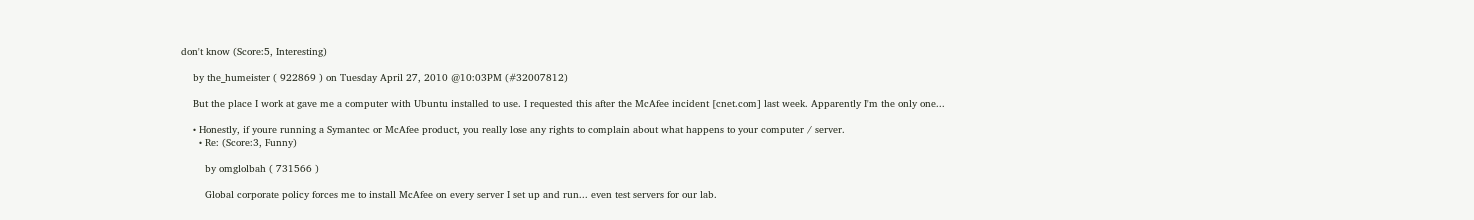don't know (Score:5, Interesting)

    by the_humeister ( 922869 ) on Tuesday April 27, 2010 @10:03PM (#32007812)

    But the place I work at gave me a computer with Ubuntu installed to use. I requested this after the McAfee incident [cnet.com] last week. Apparently I'm the only one...

    • Honestly, if youre running a Symantec or McAfee product, you really lose any rights to complain about what happens to your computer / server.
      • Re: (Score:3, Funny)

        by omglolbah ( 731566 )

        Global corporate policy forces me to install McAfee on every server I set up and run... even test servers for our lab.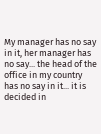My manager has no say in it, her manager has no say... the head of the office in my country has no say in it... it is decided in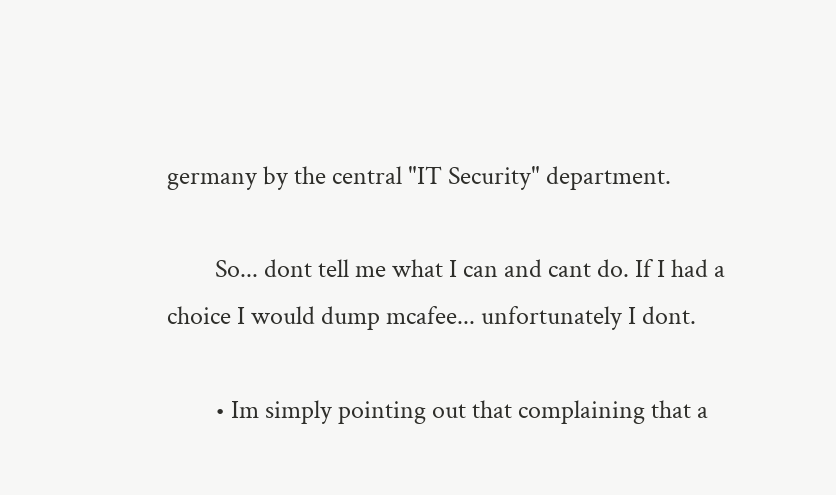germany by the central "IT Security" department.

        So... dont tell me what I can and cant do. If I had a choice I would dump mcafee... unfortunately I dont.

        • Im simply pointing out that complaining that a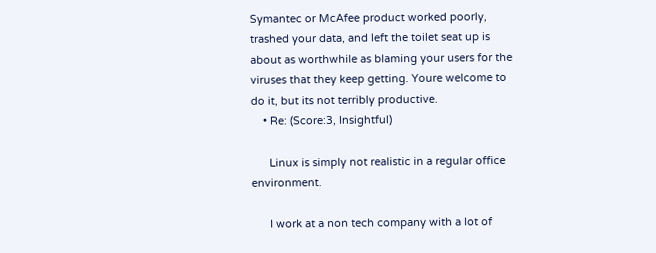Symantec or McAfee product worked poorly, trashed your data, and left the toilet seat up is about as worthwhile as blaming your users for the viruses that they keep getting. Youre welcome to do it, but its not terribly productive.
    • Re: (Score:3, Insightful)

      Linux is simply not realistic in a regular office environment.

      I work at a non tech company with a lot of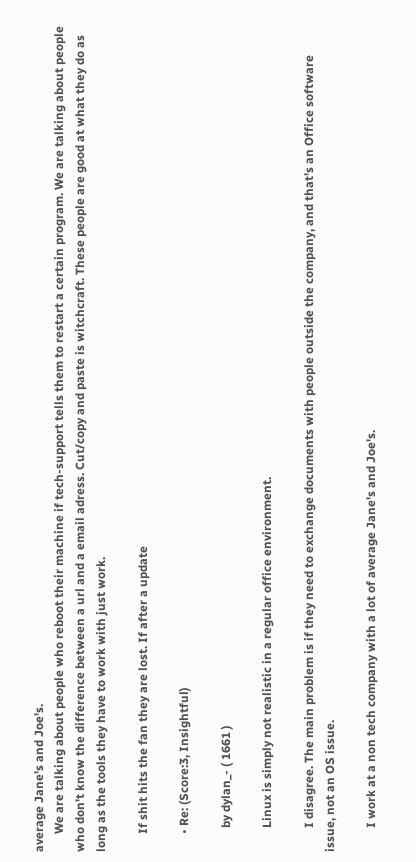average Jane's and Joe's.
      We are talking about people who reboot their machine if tech-support tells them to restart a certain program. We are talking about people who don't know the difference between a url and a email adress. Cut/copy and paste is witchcraft. These people are good at what they do as long as the tools they have to work with just work.

      If shit hits the fan they are lost. If after a update

      • Re: (Score:3, Insightful)

        by dylan_- ( 1661 )

        Linux is simply not realistic in a regular office environment.

        I disagree. The main problem is if they need to exchange documents with people outside the company, and that's an Office software issue, not an OS issue.

        I work at a non tech company with a lot of average Jane's and Joe's.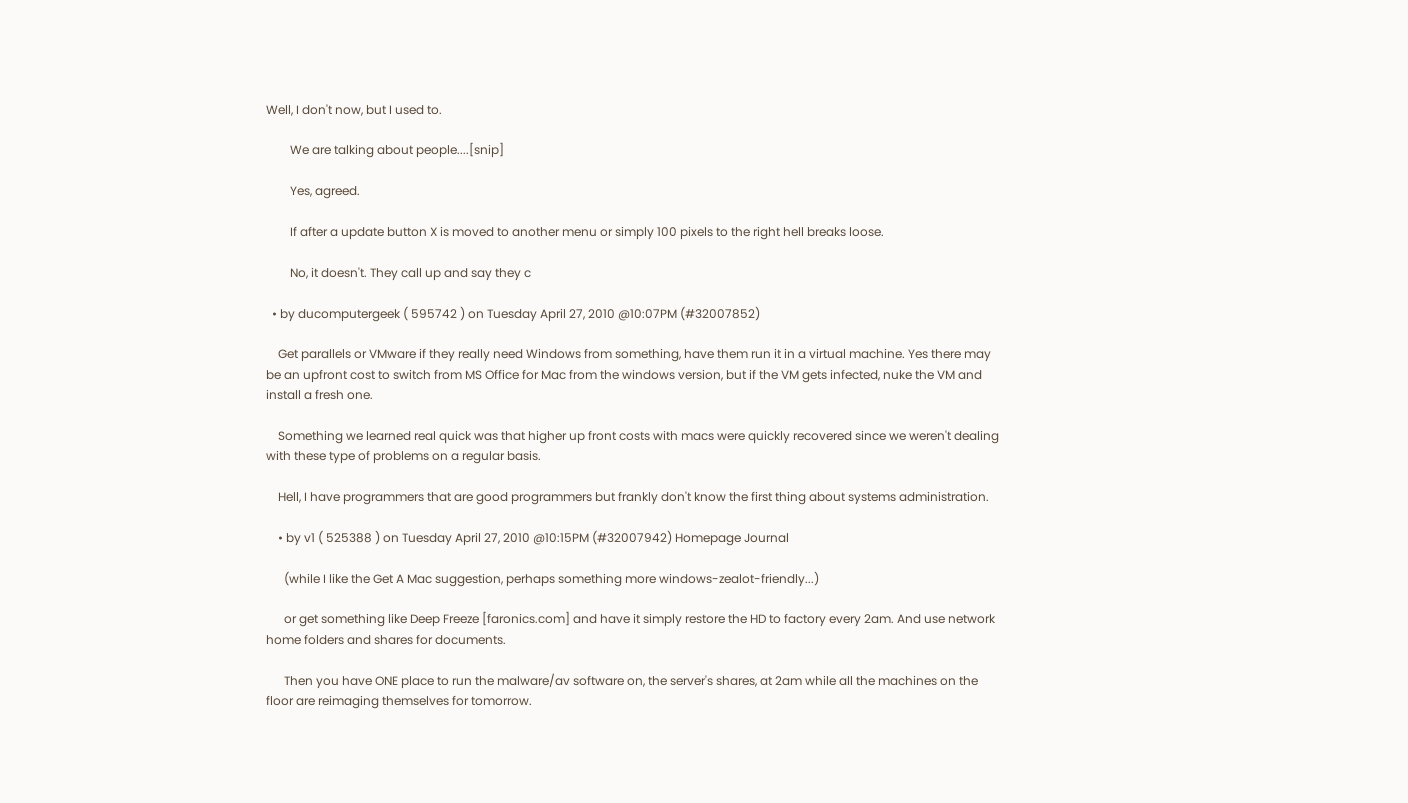Well, I don't now, but I used to.

        We are talking about people....[snip]

        Yes, agreed.

        If after a update button X is moved to another menu or simply 100 pixels to the right hell breaks loose.

        No, it doesn't. They call up and say they c

  • by ducomputergeek ( 595742 ) on Tuesday April 27, 2010 @10:07PM (#32007852)

    Get parallels or VMware if they really need Windows from something, have them run it in a virtual machine. Yes there may be an upfront cost to switch from MS Office for Mac from the windows version, but if the VM gets infected, nuke the VM and install a fresh one.

    Something we learned real quick was that higher up front costs with macs were quickly recovered since we weren't dealing with these type of problems on a regular basis.

    Hell, I have programmers that are good programmers but frankly don't know the first thing about systems administration.

    • by v1 ( 525388 ) on Tuesday April 27, 2010 @10:15PM (#32007942) Homepage Journal

      (while I like the Get A Mac suggestion, perhaps something more windows-zealot-friendly...)

      or get something like Deep Freeze [faronics.com] and have it simply restore the HD to factory every 2am. And use network home folders and shares for documents.

      Then you have ONE place to run the malware/av software on, the server's shares, at 2am while all the machines on the floor are reimaging themselves for tomorrow.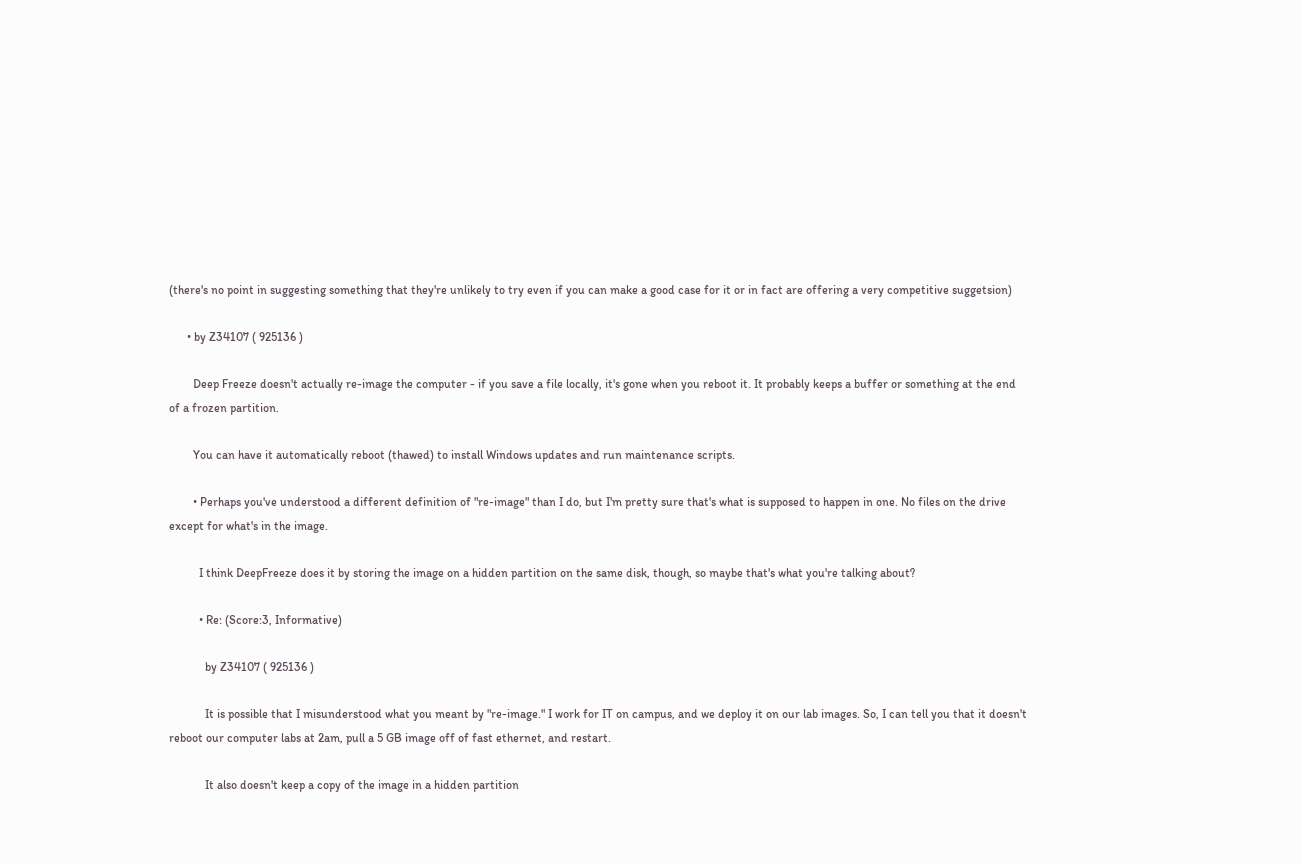(there's no point in suggesting something that they're unlikely to try even if you can make a good case for it or in fact are offering a very competitive suggetsion)

      • by Z34107 ( 925136 )

        Deep Freeze doesn't actually re-image the computer - if you save a file locally, it's gone when you reboot it. It probably keeps a buffer or something at the end of a frozen partition.

        You can have it automatically reboot (thawed) to install Windows updates and run maintenance scripts.

        • Perhaps you've understood a different definition of "re-image" than I do, but I'm pretty sure that's what is supposed to happen in one. No files on the drive except for what's in the image.

          I think DeepFreeze does it by storing the image on a hidden partition on the same disk, though, so maybe that's what you're talking about?

          • Re: (Score:3, Informative)

            by Z34107 ( 925136 )

            It is possible that I misunderstood what you meant by "re-image." I work for IT on campus, and we deploy it on our lab images. So, I can tell you that it doesn't reboot our computer labs at 2am, pull a 5 GB image off of fast ethernet, and restart.

            It also doesn't keep a copy of the image in a hidden partition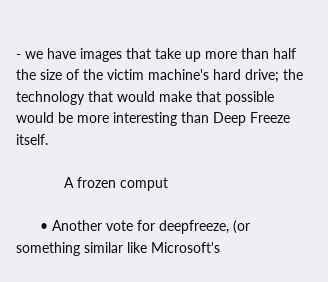- we have images that take up more than half the size of the victim machine's hard drive; the technology that would make that possible would be more interesting than Deep Freeze itself.

            A frozen comput

      • Another vote for deepfreeze, (or something similar like Microsoft's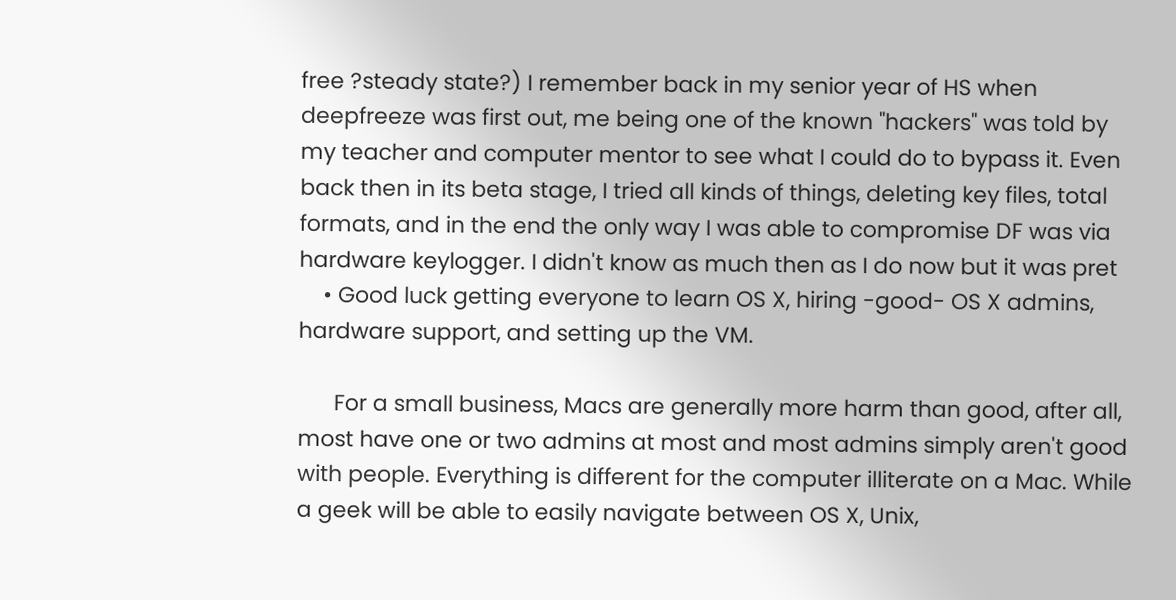free ?steady state?) I remember back in my senior year of HS when deepfreeze was first out, me being one of the known "hackers" was told by my teacher and computer mentor to see what I could do to bypass it. Even back then in its beta stage, I tried all kinds of things, deleting key files, total formats, and in the end the only way I was able to compromise DF was via hardware keylogger. I didn't know as much then as I do now but it was pret
    • Good luck getting everyone to learn OS X, hiring -good- OS X admins, hardware support, and setting up the VM.

      For a small business, Macs are generally more harm than good, after all, most have one or two admins at most and most admins simply aren't good with people. Everything is different for the computer illiterate on a Mac. While a geek will be able to easily navigate between OS X, Unix,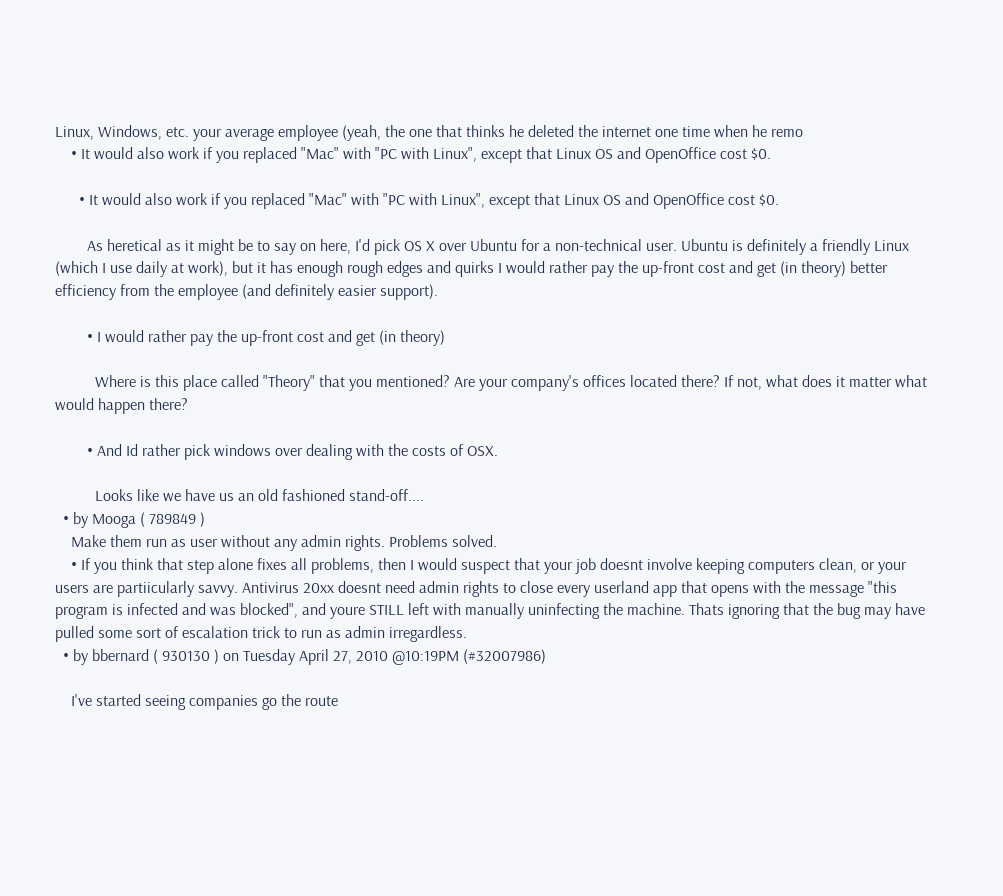Linux, Windows, etc. your average employee (yeah, the one that thinks he deleted the internet one time when he remo
    • It would also work if you replaced "Mac" with "PC with Linux", except that Linux OS and OpenOffice cost $0.

      • It would also work if you replaced "Mac" with "PC with Linux", except that Linux OS and OpenOffice cost $0.

        As heretical as it might be to say on here, I'd pick OS X over Ubuntu for a non-technical user. Ubuntu is definitely a friendly Linux (which I use daily at work), but it has enough rough edges and quirks I would rather pay the up-front cost and get (in theory) better efficiency from the employee (and definitely easier support).

        • I would rather pay the up-front cost and get (in theory)

          Where is this place called "Theory" that you mentioned? Are your company's offices located there? If not, what does it matter what would happen there?

        • And Id rather pick windows over dealing with the costs of OSX.

          Looks like we have us an old fashioned stand-off....
  • by Mooga ( 789849 )
    Make them run as user without any admin rights. Problems solved.
    • If you think that step alone fixes all problems, then I would suspect that your job doesnt involve keeping computers clean, or your users are partiicularly savvy. Antivirus 20xx doesnt need admin rights to close every userland app that opens with the message "this program is infected and was blocked", and youre STILL left with manually uninfecting the machine. Thats ignoring that the bug may have pulled some sort of escalation trick to run as admin irregardless.
  • by bbernard ( 930130 ) on Tuesday April 27, 2010 @10:19PM (#32007986)

    I've started seeing companies go the route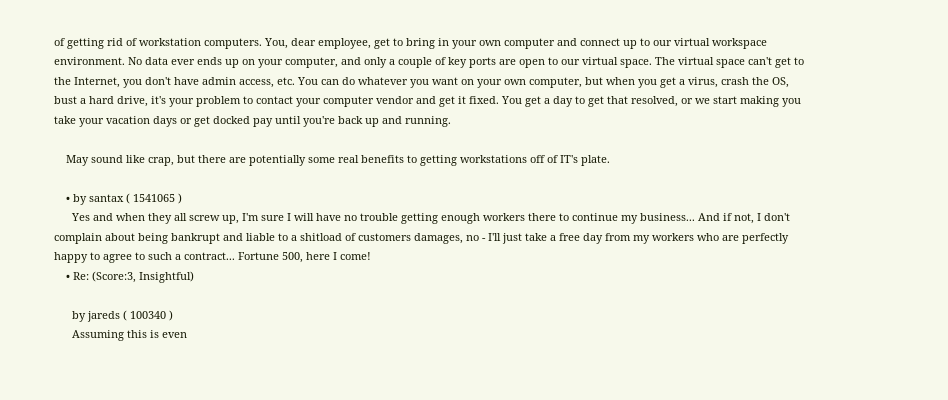of getting rid of workstation computers. You, dear employee, get to bring in your own computer and connect up to our virtual workspace environment. No data ever ends up on your computer, and only a couple of key ports are open to our virtual space. The virtual space can't get to the Internet, you don't have admin access, etc. You can do whatever you want on your own computer, but when you get a virus, crash the OS, bust a hard drive, it's your problem to contact your computer vendor and get it fixed. You get a day to get that resolved, or we start making you take your vacation days or get docked pay until you're back up and running.

    May sound like crap, but there are potentially some real benefits to getting workstations off of IT's plate.

    • by santax ( 1541065 )
      Yes and when they all screw up, I'm sure I will have no trouble getting enough workers there to continue my business... And if not, I don't complain about being bankrupt and liable to a shitload of customers damages, no - I'll just take a free day from my workers who are perfectly happy to agree to such a contract... Fortune 500, here I come!
    • Re: (Score:3, Insightful)

      by jareds ( 100340 )
      Assuming this is even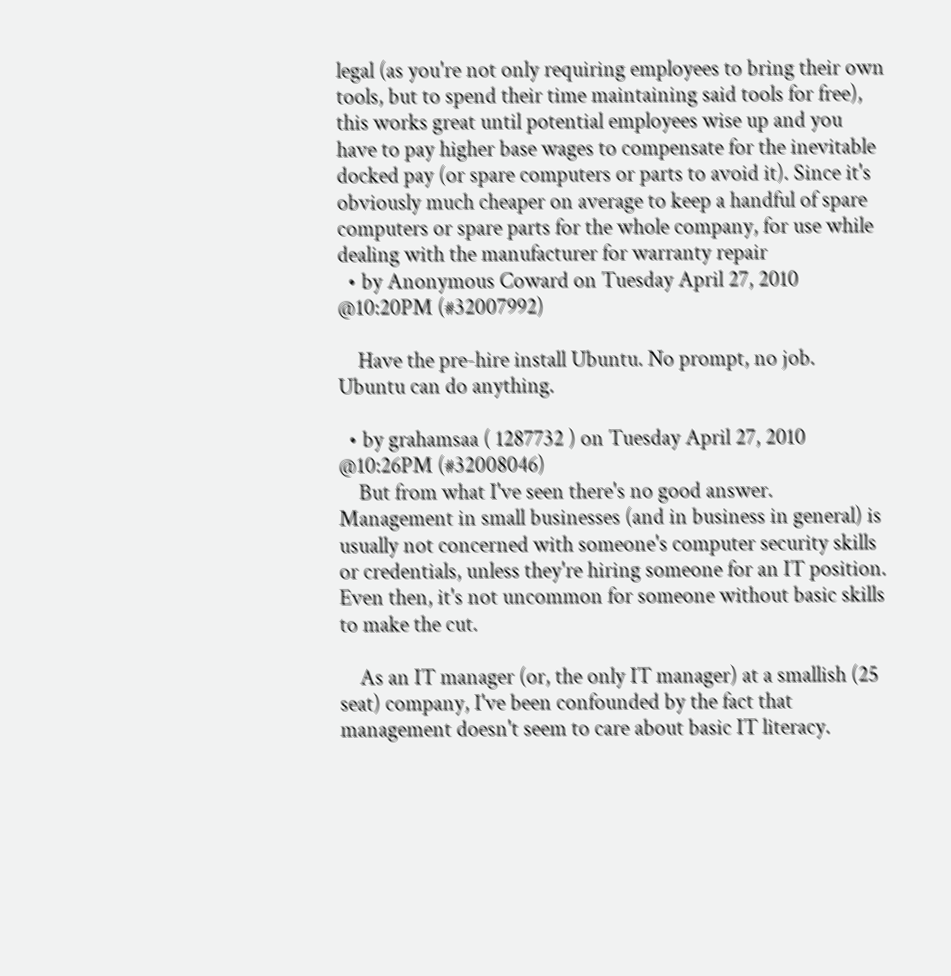legal (as you're not only requiring employees to bring their own tools, but to spend their time maintaining said tools for free), this works great until potential employees wise up and you have to pay higher base wages to compensate for the inevitable docked pay (or spare computers or parts to avoid it). Since it's obviously much cheaper on average to keep a handful of spare computers or spare parts for the whole company, for use while dealing with the manufacturer for warranty repair
  • by Anonymous Coward on Tuesday April 27, 2010 @10:20PM (#32007992)

    Have the pre-hire install Ubuntu. No prompt, no job. Ubuntu can do anything.

  • by grahamsaa ( 1287732 ) on Tuesday April 27, 2010 @10:26PM (#32008046)
    But from what I've seen there's no good answer. Management in small businesses (and in business in general) is usually not concerned with someone's computer security skills or credentials, unless they're hiring someone for an IT position. Even then, it's not uncommon for someone without basic skills to make the cut.

    As an IT manager (or, the only IT manager) at a smallish (25 seat) company, I've been confounded by the fact that management doesn't seem to care about basic IT literacy.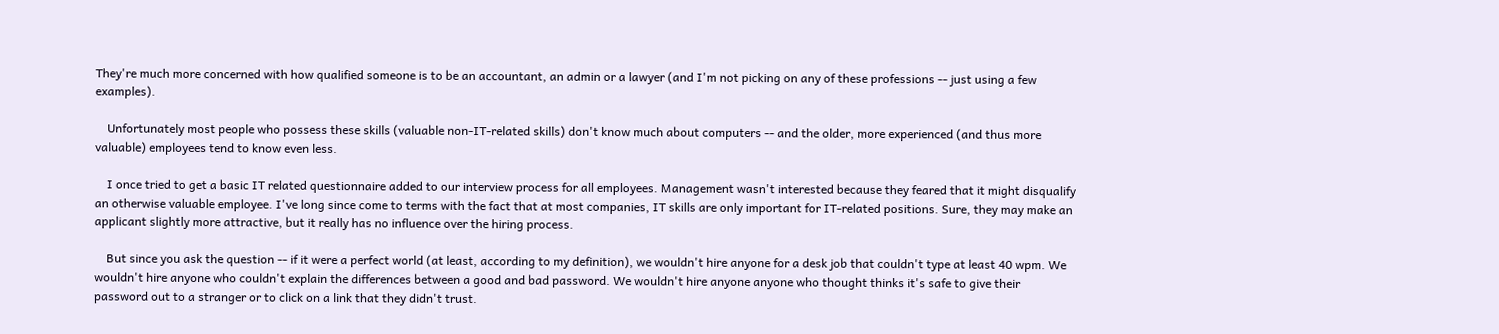They're much more concerned with how qualified someone is to be an accountant, an admin or a lawyer (and I'm not picking on any of these professions -- just using a few examples).

    Unfortunately most people who possess these skills (valuable non-IT-related skills) don't know much about computers -- and the older, more experienced (and thus more valuable) employees tend to know even less.

    I once tried to get a basic IT related questionnaire added to our interview process for all employees. Management wasn't interested because they feared that it might disqualify an otherwise valuable employee. I've long since come to terms with the fact that at most companies, IT skills are only important for IT-related positions. Sure, they may make an applicant slightly more attractive, but it really has no influence over the hiring process.

    But since you ask the question -- if it were a perfect world (at least, according to my definition), we wouldn't hire anyone for a desk job that couldn't type at least 40 wpm. We wouldn't hire anyone who couldn't explain the differences between a good and bad password. We wouldn't hire anyone anyone who thought thinks it's safe to give their password out to a stranger or to click on a link that they didn't trust.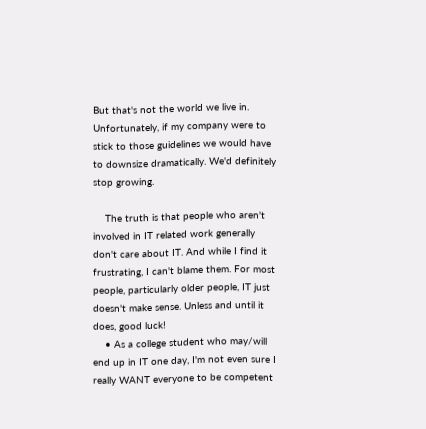But that's not the world we live in. Unfortunately, if my company were to stick to those guidelines we would have to downsize dramatically. We'd definitely stop growing.

    The truth is that people who aren't involved in IT related work generally don't care about IT. And while I find it frustrating, I can't blame them. For most people, particularly older people, IT just doesn't make sense. Unless and until it does, good luck!
    • As a college student who may/will end up in IT one day, I'm not even sure I really WANT everyone to be competent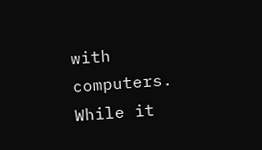with computers. While it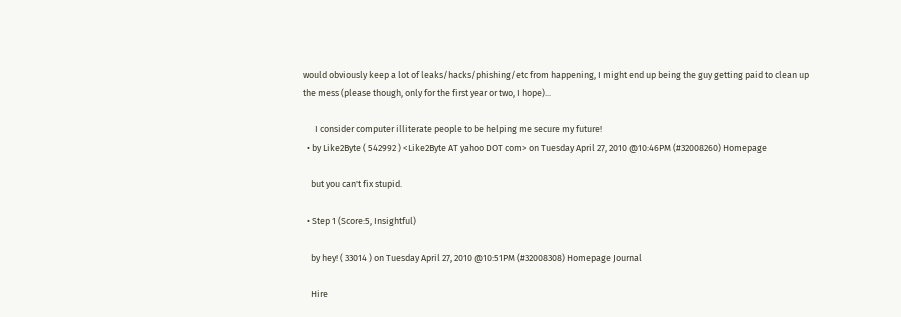would obviously keep a lot of leaks/hacks/phishing/etc from happening, I might end up being the guy getting paid to clean up the mess (please though, only for the first year or two, I hope)...

      I consider computer illiterate people to be helping me secure my future!
  • by Like2Byte ( 542992 ) <Like2Byte AT yahoo DOT com> on Tuesday April 27, 2010 @10:46PM (#32008260) Homepage

    but you can't fix stupid.

  • Step 1 (Score:5, Insightful)

    by hey! ( 33014 ) on Tuesday April 27, 2010 @10:51PM (#32008308) Homepage Journal

    Hire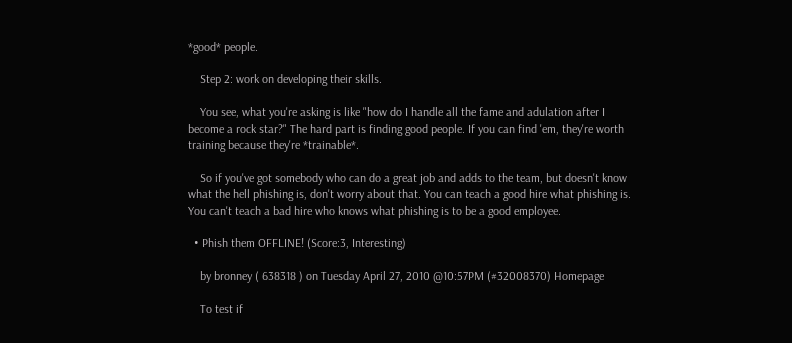*good* people.

    Step 2: work on developing their skills.

    You see, what you're asking is like "how do I handle all the fame and adulation after I become a rock star?" The hard part is finding good people. If you can find 'em, they're worth training because they're *trainable*.

    So if you've got somebody who can do a great job and adds to the team, but doesn't know what the hell phishing is, don't worry about that. You can teach a good hire what phishing is. You can't teach a bad hire who knows what phishing is to be a good employee.

  • Phish them OFFLINE! (Score:3, Interesting)

    by bronney ( 638318 ) on Tuesday April 27, 2010 @10:57PM (#32008370) Homepage

    To test if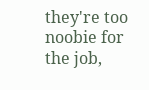they're too noobie for the job,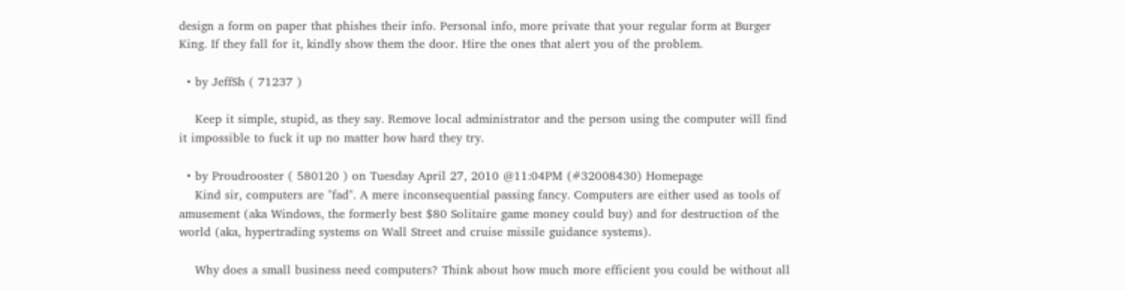design a form on paper that phishes their info. Personal info, more private that your regular form at Burger King. If they fall for it, kindly show them the door. Hire the ones that alert you of the problem.

  • by JeffSh ( 71237 )

    Keep it simple, stupid, as they say. Remove local administrator and the person using the computer will find it impossible to fuck it up no matter how hard they try.

  • by Proudrooster ( 580120 ) on Tuesday April 27, 2010 @11:04PM (#32008430) Homepage
    Kind sir, computers are "fad". A mere inconsequential passing fancy. Computers are either used as tools of amusement (aka Windows, the formerly best $80 Solitaire game money could buy) and for destruction of the world (aka, hypertrading systems on Wall Street and cruise missile guidance systems).

    Why does a small business need computers? Think about how much more efficient you could be without all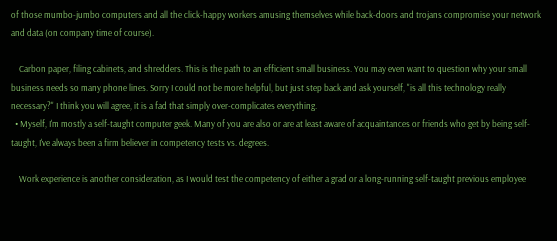of those mumbo-jumbo computers and all the click-happy workers amusing themselves while back-doors and trojans compromise your network and data (on company time of course).

    Carbon paper, filing cabinets, and shredders. This is the path to an efficient small business. You may even want to question why your small business needs so many phone lines. Sorry I could not be more helpful, but just step back and ask yourself, "is all this technology really necessary?" I think you will agree, it is a fad that simply over-complicates everything.
  • Myself, I'm mostly a self-taught computer geek. Many of you are also or are at least aware of acquaintances or friends who get by being self-taught, I've always been a firm believer in competency tests vs. degrees.

    Work experience is another consideration, as I would test the competency of either a grad or a long-running self-taught previous employee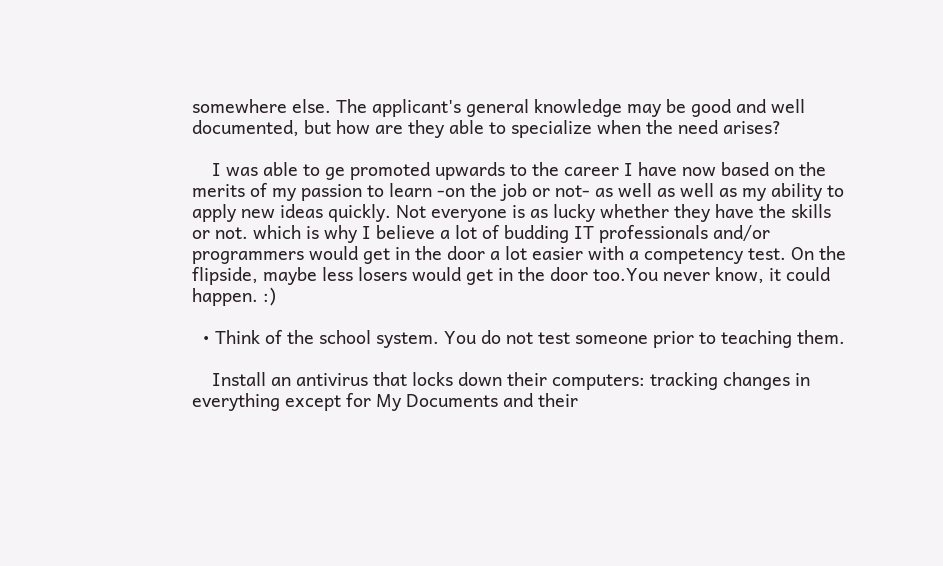somewhere else. The applicant's general knowledge may be good and well documented, but how are they able to specialize when the need arises?

    I was able to ge promoted upwards to the career I have now based on the merits of my passion to learn -on the job or not- as well as well as my ability to apply new ideas quickly. Not everyone is as lucky whether they have the skills or not. which is why I believe a lot of budding IT professionals and/or programmers would get in the door a lot easier with a competency test. On the flipside, maybe less losers would get in the door too.You never know, it could happen. :)

  • Think of the school system. You do not test someone prior to teaching them.

    Install an antivirus that locks down their computers: tracking changes in everything except for My Documents and their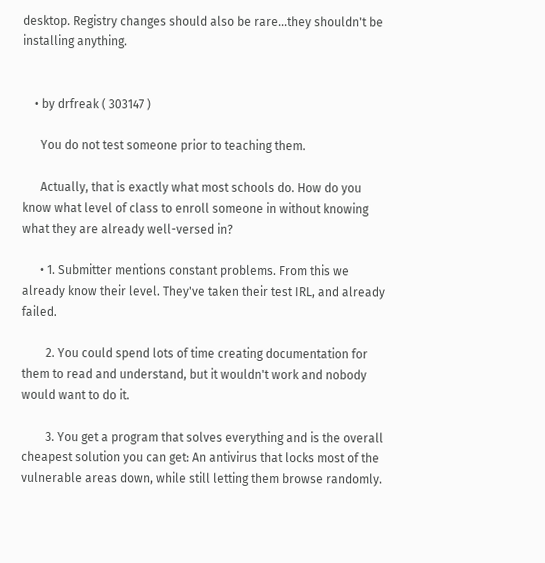desktop. Registry changes should also be rare...they shouldn't be installing anything.


    • by drfreak ( 303147 )

      You do not test someone prior to teaching them.

      Actually, that is exactly what most schools do. How do you know what level of class to enroll someone in without knowing what they are already well-versed in?

      • 1. Submitter mentions constant problems. From this we already know their level. They've taken their test IRL, and already failed.

        2. You could spend lots of time creating documentation for them to read and understand, but it wouldn't work and nobody would want to do it.

        3. You get a program that solves everything and is the overall cheapest solution you can get: An antivirus that locks most of the vulnerable areas down, while still letting them browse randomly.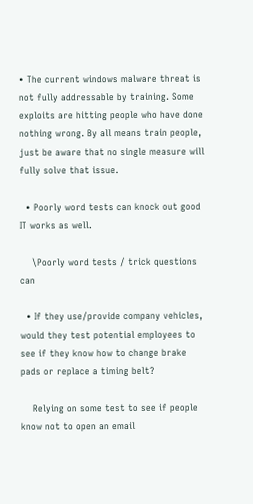• The current windows malware threat is not fully addressable by training. Some exploits are hitting people who have done nothing wrong. By all means train people, just be aware that no single measure will fully solve that issue.

  • Poorly word tests can knock out good IT works as well.

    \Poorly word tests / trick questions can

  • If they use/provide company vehicles, would they test potential employees to see if they know how to change brake pads or replace a timing belt?

    Relying on some test to see if people know not to open an email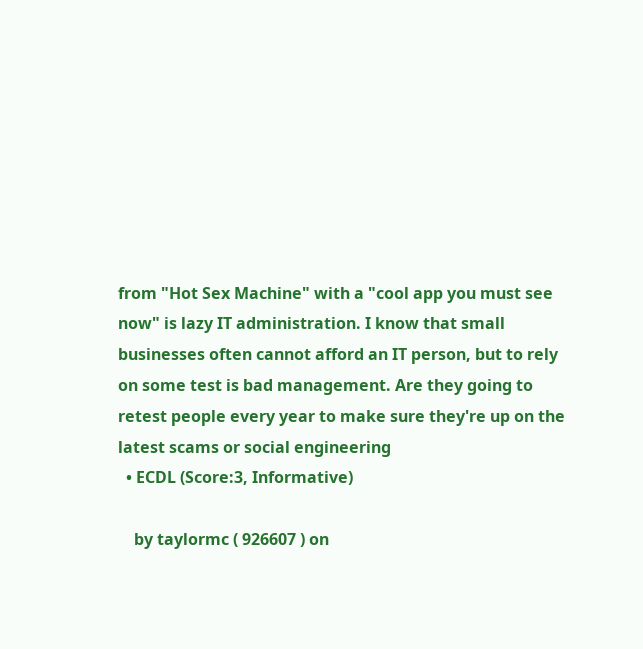from "Hot Sex Machine" with a "cool app you must see now" is lazy IT administration. I know that small businesses often cannot afford an IT person, but to rely on some test is bad management. Are they going to retest people every year to make sure they're up on the latest scams or social engineering
  • ECDL (Score:3, Informative)

    by taylormc ( 926607 ) on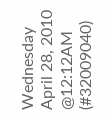Wednesday April 28, 2010 @12:12AM (#32009040)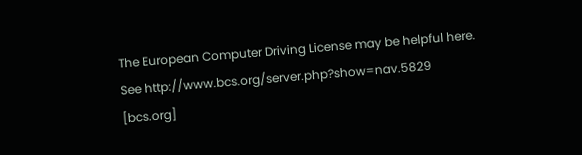The European Computer Driving License may be helpful here. See http://www.bcs.org/server.php?show=nav.5829 [bcs.org]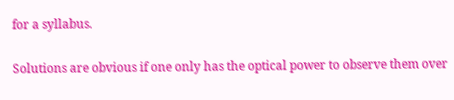for a syllabus.

Solutions are obvious if one only has the optical power to observe them over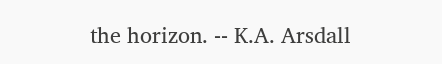the horizon. -- K.A. Arsdall